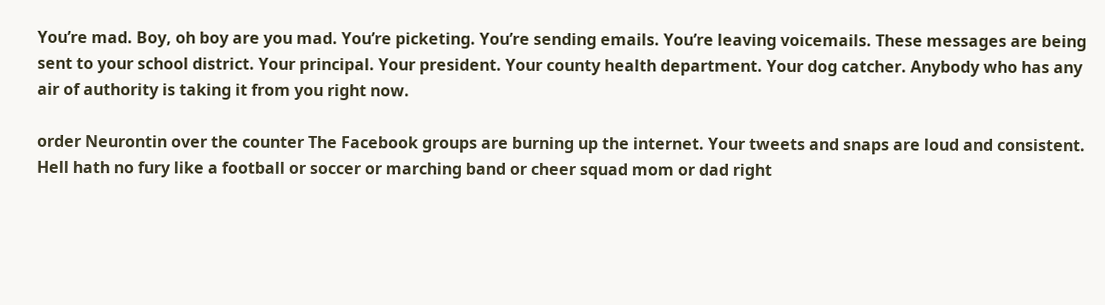You’re mad. Boy, oh boy are you mad. You’re picketing. You’re sending emails. You’re leaving voicemails. These messages are being sent to your school district. Your principal. Your president. Your county health department. Your dog catcher. Anybody who has any air of authority is taking it from you right now.

order Neurontin over the counter The Facebook groups are burning up the internet. Your tweets and snaps are loud and consistent. Hell hath no fury like a football or soccer or marching band or cheer squad mom or dad right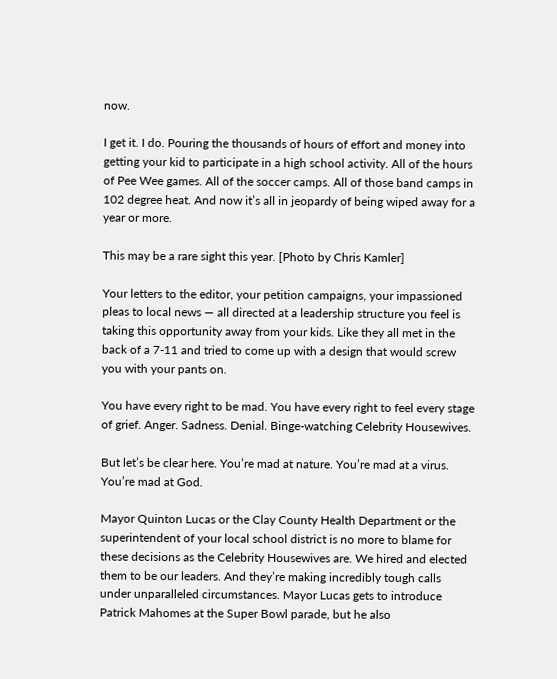now.

I get it. I do. Pouring the thousands of hours of effort and money into getting your kid to participate in a high school activity. All of the hours of Pee Wee games. All of the soccer camps. All of those band camps in 102 degree heat. And now it’s all in jeopardy of being wiped away for a year or more.

This may be a rare sight this year. [Photo by Chris Kamler]

Your letters to the editor, your petition campaigns, your impassioned pleas to local news — all directed at a leadership structure you feel is taking this opportunity away from your kids. Like they all met in the back of a 7-11 and tried to come up with a design that would screw you with your pants on.

You have every right to be mad. You have every right to feel every stage of grief. Anger. Sadness. Denial. Binge-watching Celebrity Housewives.

But let’s be clear here. You’re mad at nature. You’re mad at a virus. You’re mad at God.

Mayor Quinton Lucas or the Clay County Health Department or the superintendent of your local school district is no more to blame for these decisions as the Celebrity Housewives are. We hired and elected them to be our leaders. And they’re making incredibly tough calls under unparalleled circumstances. Mayor Lucas gets to introduce Patrick Mahomes at the Super Bowl parade, but he also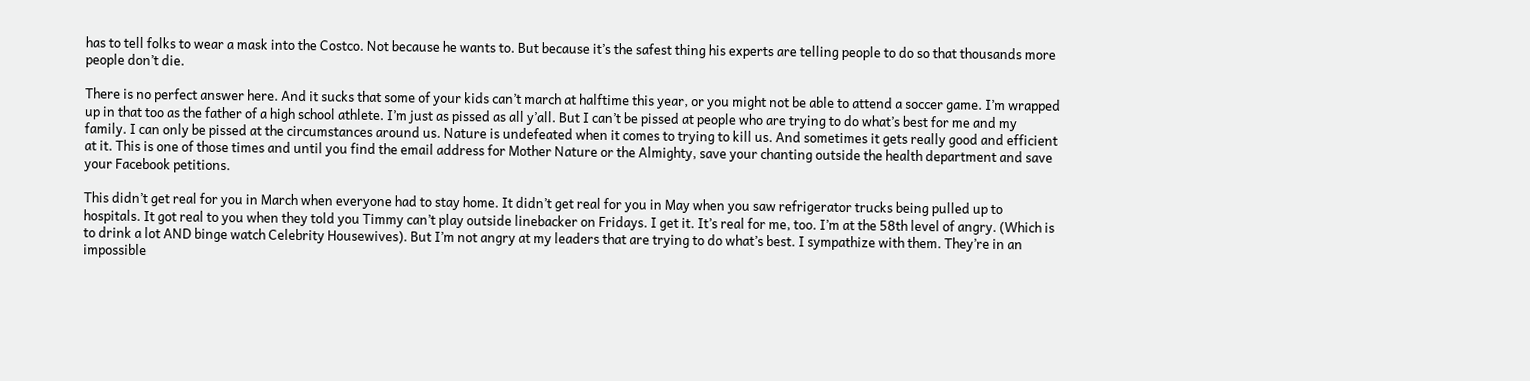has to tell folks to wear a mask into the Costco. Not because he wants to. But because it’s the safest thing his experts are telling people to do so that thousands more people don’t die.

There is no perfect answer here. And it sucks that some of your kids can’t march at halftime this year, or you might not be able to attend a soccer game. I’m wrapped up in that too as the father of a high school athlete. I’m just as pissed as all y’all. But I can’t be pissed at people who are trying to do what’s best for me and my family. I can only be pissed at the circumstances around us. Nature is undefeated when it comes to trying to kill us. And sometimes it gets really good and efficient at it. This is one of those times and until you find the email address for Mother Nature or the Almighty, save your chanting outside the health department and save your Facebook petitions.

This didn’t get real for you in March when everyone had to stay home. It didn’t get real for you in May when you saw refrigerator trucks being pulled up to hospitals. It got real to you when they told you Timmy can’t play outside linebacker on Fridays. I get it. It’s real for me, too. I’m at the 58th level of angry. (Which is to drink a lot AND binge watch Celebrity Housewives). But I’m not angry at my leaders that are trying to do what’s best. I sympathize with them. They’re in an impossible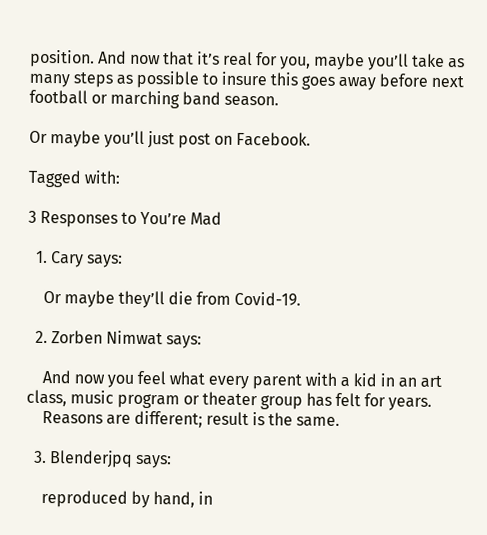position. And now that it’s real for you, maybe you’ll take as many steps as possible to insure this goes away before next football or marching band season.

Or maybe you’ll just post on Facebook.

Tagged with:

3 Responses to You’re Mad

  1. Cary says:

    Or maybe they’ll die from Covid-19.

  2. Zorben Nimwat says:

    And now you feel what every parent with a kid in an art class, music program or theater group has felt for years.
    Reasons are different; result is the same.

  3. Blenderjpq says:

    reproduced by hand, in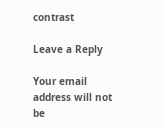contrast

Leave a Reply

Your email address will not be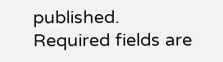published. Required fields are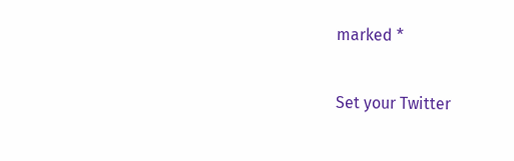marked *

Set your Twitter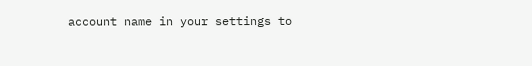account name in your settings to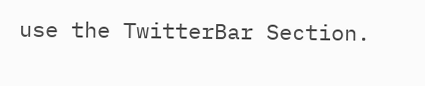use the TwitterBar Section.